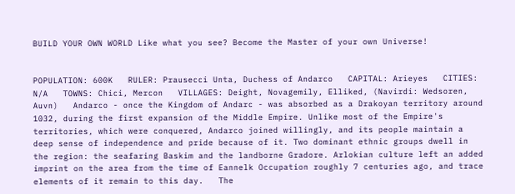BUILD YOUR OWN WORLD Like what you see? Become the Master of your own Universe!


POPULATION: 600K   RULER: Prausecci Unta, Duchess of Andarco   CAPITAL: Arieyes   CITIES: N/A   TOWNS: Chici, Mercon   VILLAGES: Deight, Novagemily, Elliked, (Navirdi: Wedsoren, Auvn)   Andarco - once the Kingdom of Andarc - was absorbed as a Drakoyan territory around 1032, during the first expansion of the Middle Empire. Unlike most of the Empire's territories, which were conquered, Andarco joined willingly, and its people maintain a deep sense of independence and pride because of it. Two dominant ethnic groups dwell in the region: the seafaring Baskim and the landborne Gradore. Arlokian culture left an added imprint on the area from the time of Eannelk Occupation roughly 7 centuries ago, and trace elements of it remain to this day.   The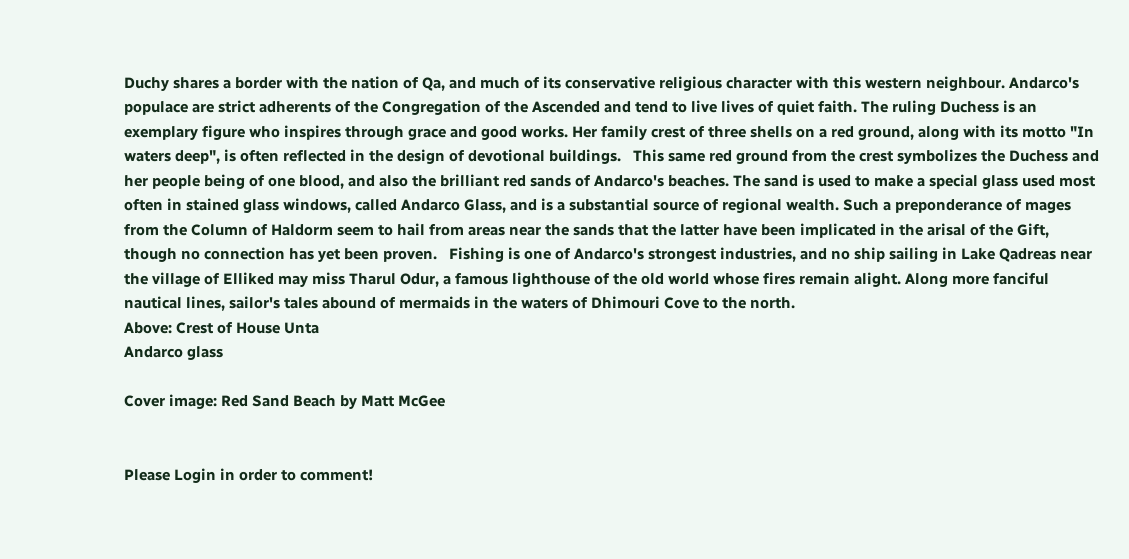Duchy shares a border with the nation of Qa, and much of its conservative religious character with this western neighbour. Andarco's populace are strict adherents of the Congregation of the Ascended and tend to live lives of quiet faith. The ruling Duchess is an exemplary figure who inspires through grace and good works. Her family crest of three shells on a red ground, along with its motto "In waters deep", is often reflected in the design of devotional buildings.   This same red ground from the crest symbolizes the Duchess and her people being of one blood, and also the brilliant red sands of Andarco's beaches. The sand is used to make a special glass used most often in stained glass windows, called Andarco Glass, and is a substantial source of regional wealth. Such a preponderance of mages from the Column of Haldorm seem to hail from areas near the sands that the latter have been implicated in the arisal of the Gift, though no connection has yet been proven.   Fishing is one of Andarco's strongest industries, and no ship sailing in Lake Qadreas near the village of Elliked may miss Tharul Odur, a famous lighthouse of the old world whose fires remain alight. Along more fanciful nautical lines, sailor's tales abound of mermaids in the waters of Dhimouri Cove to the north.
Above: Crest of House Unta
Andarco glass

Cover image: Red Sand Beach by Matt McGee


Please Login in order to comment!